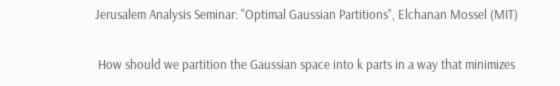Jerusalem Analysis Seminar: "Optimal Gaussian Partitions", Elchanan Mossel (MIT)

 How should we partition the Gaussian space into k parts in a way that minimizes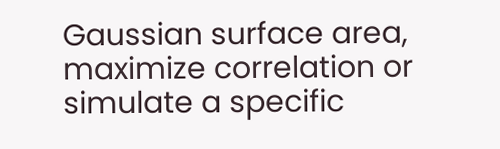Gaussian surface area, maximize correlation or simulate a specific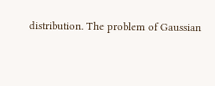distribution. The problem of Gaussian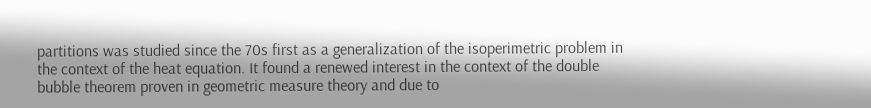partitions was studied since the 70s first as a generalization of the isoperimetric problem in the context of the heat equation. It found a renewed interest in the context of the double bubble theorem proven in geometric measure theory and due to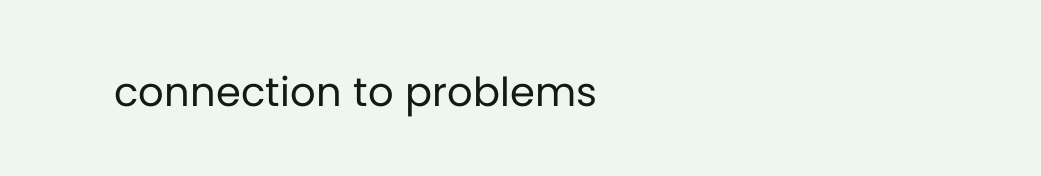connection to problems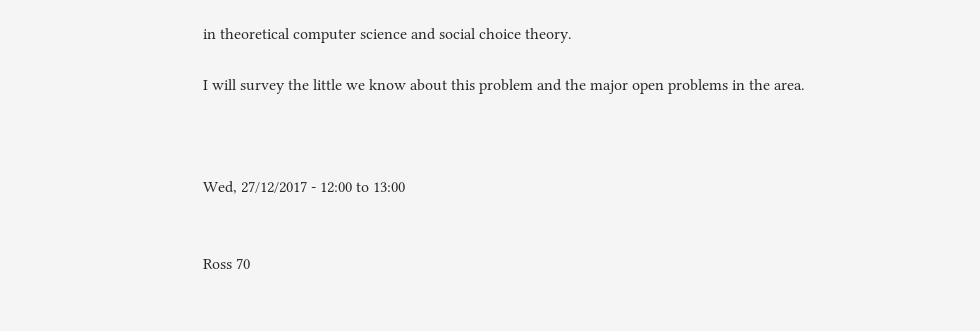in theoretical computer science and social choice theory.

I will survey the little we know about this problem and the major open problems in the area.



Wed, 27/12/2017 - 12:00 to 13:00


Ross 70